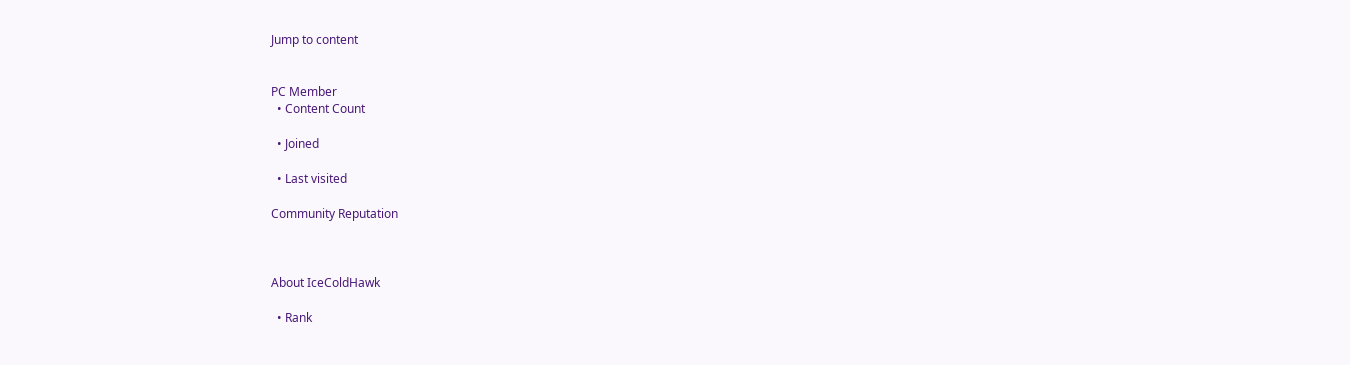Jump to content


PC Member
  • Content Count

  • Joined

  • Last visited

Community Reputation



About IceColdHawk

  • Rank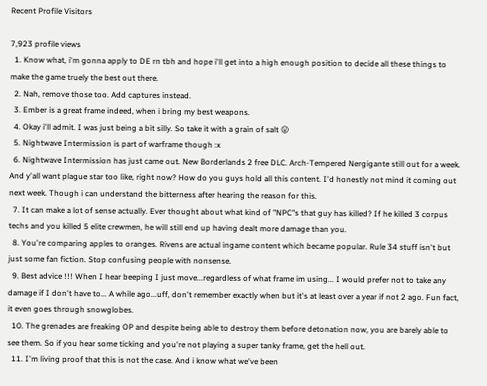Recent Profile Visitors

7,923 profile views
  1. Know what, i'm gonna apply to DE rn tbh and hope i'll get into a high enough position to decide all these things to make the game truely the best out there.
  2. Nah, remove those too. Add captures instead.
  3. Ember is a great frame indeed, when i bring my best weapons.
  4. Okay i'll admit. I was just being a bit silly. So take it with a grain of salt 😛
  5. Nightwave Intermission is part of warframe though :x
  6. Nightwave Intermission has just came out. New Borderlands 2 free DLC. Arch-Tempered Nergigante still out for a week. And y'all want plague star too like, right now? How do you guys hold all this content. I'd honestly not mind it coming out next week. Though i can understand the bitterness after hearing the reason for this.
  7. It can make a lot of sense actually. Ever thought about what kind of "NPC"s that guy has killed? If he killed 3 corpus techs and you killed 5 elite crewmen, he will still end up having dealt more damage than you.
  8. You're comparing apples to oranges. Rivens are actual ingame content which became popular. Rule 34 stuff isn't but just some fan fiction. Stop confusing people with nonsense.
  9. Best advice !!! When I hear beeping I just move...regardless of what frame im using... I would prefer not to take any damage if I don't have to... A while ago...uff, don't remember exactly when but it's at least over a year if not 2 ago. Fun fact, it even goes through snowglobes.
  10. The grenades are freaking OP and despite being able to destroy them before detonation now, you are barely able to see them. So if you hear some ticking and you're not playing a super tanky frame, get the hell out.
  11. I'm living proof that this is not the case. And i know what we've been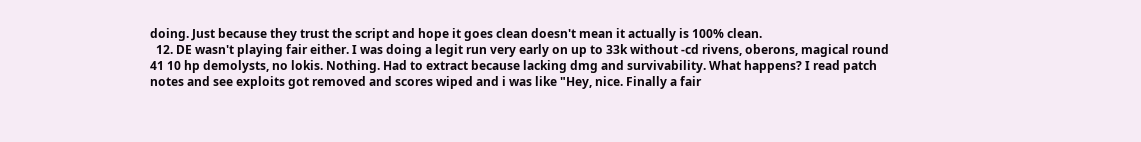doing. Just because they trust the script and hope it goes clean doesn't mean it actually is 100% clean.
  12. DE wasn't playing fair either. I was doing a legit run very early on up to 33k without -cd rivens, oberons, magical round 41 10 hp demolysts, no lokis. Nothing. Had to extract because lacking dmg and survivability. What happens? I read patch notes and see exploits got removed and scores wiped and i was like "Hey, nice. Finally a fair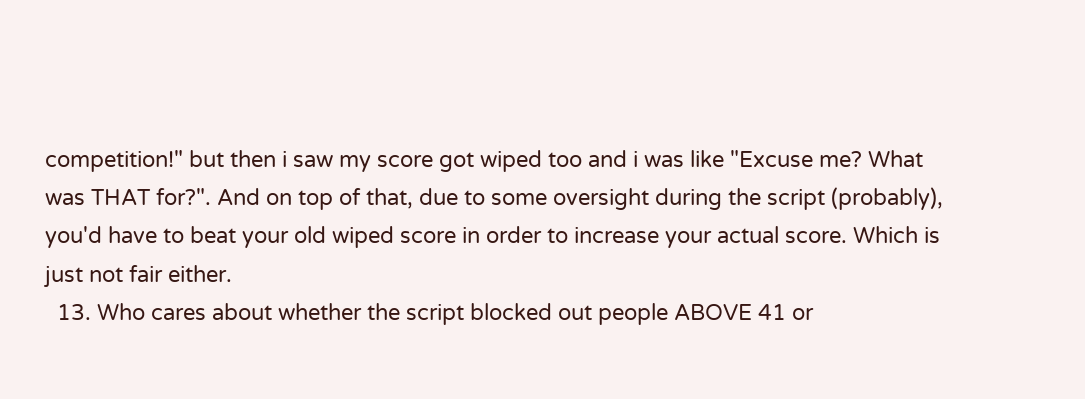competition!" but then i saw my score got wiped too and i was like "Excuse me? What was THAT for?". And on top of that, due to some oversight during the script (probably), you'd have to beat your old wiped score in order to increase your actual score. Which is just not fair either.
  13. Who cares about whether the script blocked out people ABOVE 41 or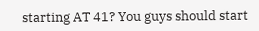starting AT 41? You guys should start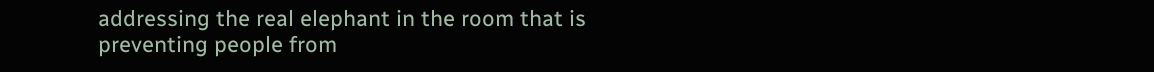addressing the real elephant in the room that is preventing people from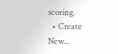scoring.
  • Create New...